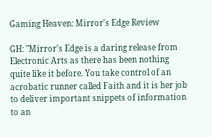Gaming Heaven: Mirror's Edge Review

GH: "Mirror's Edge is a daring release from Electronic Arts as there has been nothing quite like it before. You take control of an acrobatic runner called Faith and it is her job to deliver important snippets of information to an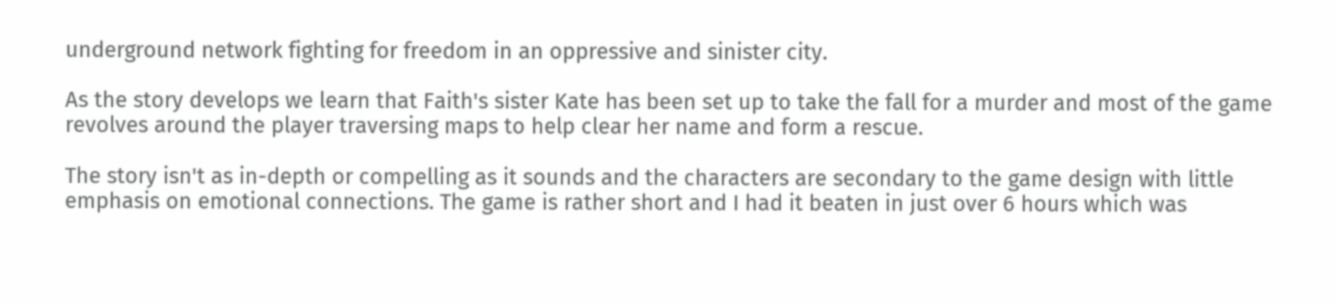underground network fighting for freedom in an oppressive and sinister city.

As the story develops we learn that Faith's sister Kate has been set up to take the fall for a murder and most of the game revolves around the player traversing maps to help clear her name and form a rescue.

The story isn't as in-depth or compelling as it sounds and the characters are secondary to the game design with little emphasis on emotional connections. The game is rather short and I had it beaten in just over 6 hours which was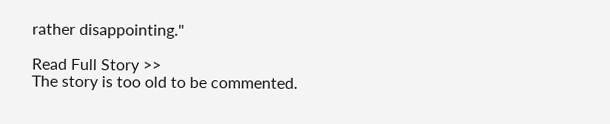rather disappointing."

Read Full Story >>
The story is too old to be commented.